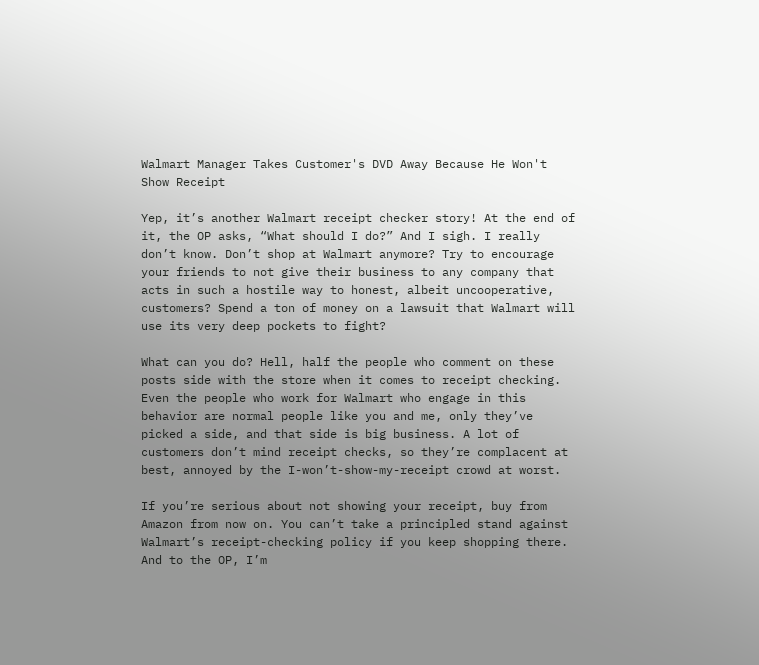Walmart Manager Takes Customer's DVD Away Because He Won't Show Receipt

Yep, it’s another Walmart receipt checker story! At the end of it, the OP asks, “What should I do?” And I sigh. I really don’t know. Don’t shop at Walmart anymore? Try to encourage your friends to not give their business to any company that acts in such a hostile way to honest, albeit uncooperative, customers? Spend a ton of money on a lawsuit that Walmart will use its very deep pockets to fight?

What can you do? Hell, half the people who comment on these posts side with the store when it comes to receipt checking. Even the people who work for Walmart who engage in this behavior are normal people like you and me, only they’ve picked a side, and that side is big business. A lot of customers don’t mind receipt checks, so they’re complacent at best, annoyed by the I-won’t-show-my-receipt crowd at worst.

If you’re serious about not showing your receipt, buy from Amazon from now on. You can’t take a principled stand against Walmart’s receipt-checking policy if you keep shopping there. And to the OP, I’m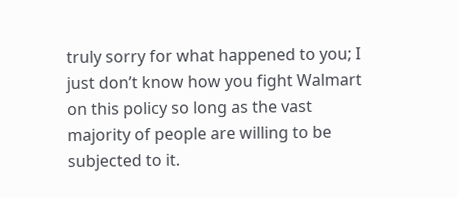truly sorry for what happened to you; I just don’t know how you fight Walmart on this policy so long as the vast majority of people are willing to be subjected to it.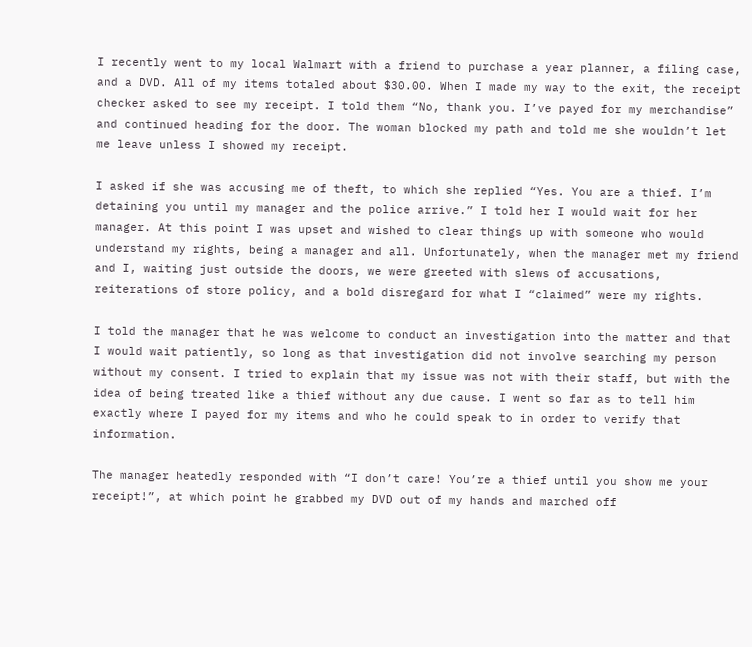I recently went to my local Walmart with a friend to purchase a year planner, a filing case, and a DVD. All of my items totaled about $30.00. When I made my way to the exit, the receipt checker asked to see my receipt. I told them “No, thank you. I’ve payed for my merchandise” and continued heading for the door. The woman blocked my path and told me she wouldn’t let me leave unless I showed my receipt.

I asked if she was accusing me of theft, to which she replied “Yes. You are a thief. I’m detaining you until my manager and the police arrive.” I told her I would wait for her manager. At this point I was upset and wished to clear things up with someone who would understand my rights, being a manager and all. Unfortunately, when the manager met my friend and I, waiting just outside the doors, we were greeted with slews of accusations, reiterations of store policy, and a bold disregard for what I “claimed” were my rights.

I told the manager that he was welcome to conduct an investigation into the matter and that I would wait patiently, so long as that investigation did not involve searching my person without my consent. I tried to explain that my issue was not with their staff, but with the idea of being treated like a thief without any due cause. I went so far as to tell him exactly where I payed for my items and who he could speak to in order to verify that information.

The manager heatedly responded with “I don’t care! You’re a thief until you show me your receipt!”, at which point he grabbed my DVD out of my hands and marched off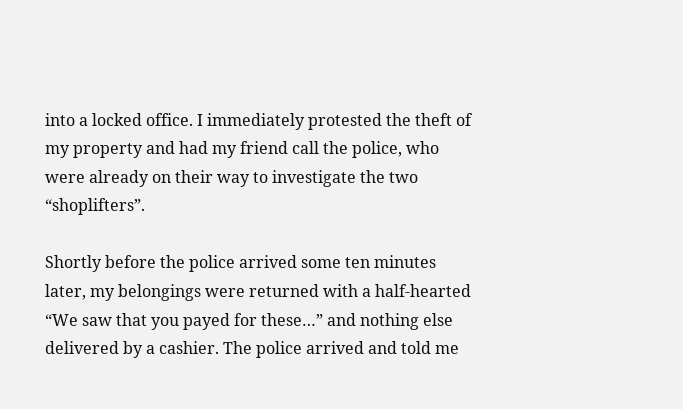into a locked office. I immediately protested the theft of my property and had my friend call the police, who were already on their way to investigate the two “shoplifters”.

Shortly before the police arrived some ten minutes later, my belongings were returned with a half-hearted “We saw that you payed for these…” and nothing else delivered by a cashier. The police arrived and told me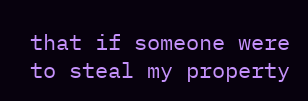that if someone were to steal my property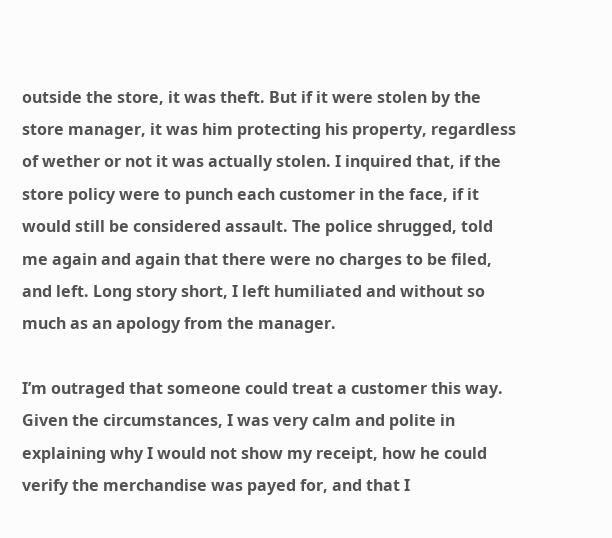outside the store, it was theft. But if it were stolen by the store manager, it was him protecting his property, regardless of wether or not it was actually stolen. I inquired that, if the store policy were to punch each customer in the face, if it would still be considered assault. The police shrugged, told me again and again that there were no charges to be filed, and left. Long story short, I left humiliated and without so much as an apology from the manager.

I’m outraged that someone could treat a customer this way. Given the circumstances, I was very calm and polite in explaining why I would not show my receipt, how he could verify the merchandise was payed for, and that I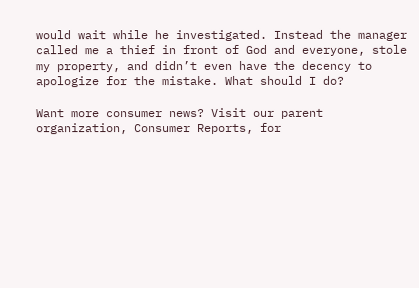would wait while he investigated. Instead the manager called me a thief in front of God and everyone, stole my property, and didn’t even have the decency to apologize for the mistake. What should I do?

Want more consumer news? Visit our parent organization, Consumer Reports, for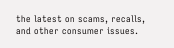the latest on scams, recalls, and other consumer issues.